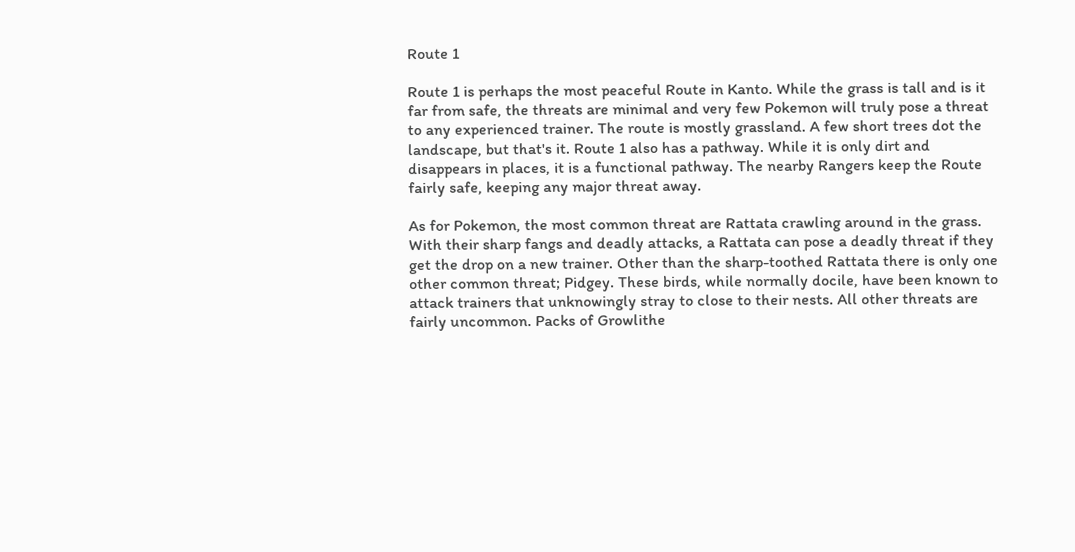Route 1

Route 1 is perhaps the most peaceful Route in Kanto. While the grass is tall and is it far from safe, the threats are minimal and very few Pokemon will truly pose a threat to any experienced trainer. The route is mostly grassland. A few short trees dot the landscape, but that's it. Route 1 also has a pathway. While it is only dirt and disappears in places, it is a functional pathway. The nearby Rangers keep the Route fairly safe, keeping any major threat away.

As for Pokemon, the most common threat are Rattata crawling around in the grass. With their sharp fangs and deadly attacks, a Rattata can pose a deadly threat if they get the drop on a new trainer. Other than the sharp-toothed Rattata there is only one other common threat; Pidgey. These birds, while normally docile, have been known to attack trainers that unknowingly stray to close to their nests. All other threats are fairly uncommon. Packs of Growlithe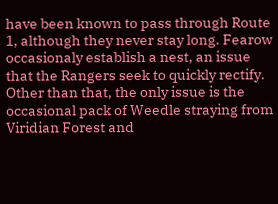have been known to pass through Route 1, although they never stay long. Fearow occasionaly establish a nest, an issue that the Rangers seek to quickly rectify. Other than that, the only issue is the occasional pack of Weedle straying from Viridian Forest and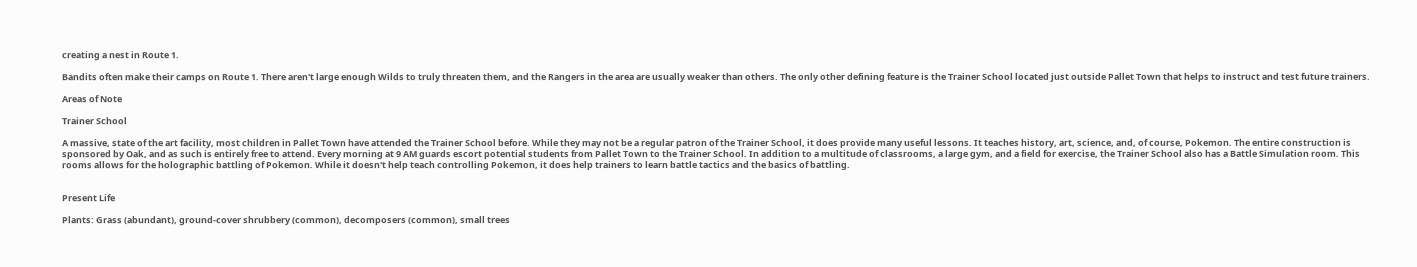creating a nest in Route 1.

Bandits often make their camps on Route 1. There aren't large enough Wilds to truly threaten them, and the Rangers in the area are usually weaker than others. The only other defining feature is the Trainer School located just outside Pallet Town that helps to instruct and test future trainers.

Areas of Note

Trainer School

A massive, state of the art facility, most children in Pallet Town have attended the Trainer School before. While they may not be a regular patron of the Trainer School, it does provide many useful lessons. It teaches history, art, science, and, of course, Pokemon. The entire construction is sponsored by Oak, and as such is entirely free to attend. Every morning at 9 AM guards escort potential students from Pallet Town to the Trainer School. In addition to a multitude of classrooms, a large gym, and a field for exercise, the Trainer School also has a Battle Simulation room. This rooms allows for the holographic battling of Pokemon. While it doesn't help teach controlling Pokemon, it does help trainers to learn battle tactics and the basics of battling.


Present Life

Plants: Grass (abundant), ground-cover shrubbery (common), decomposers (common), small trees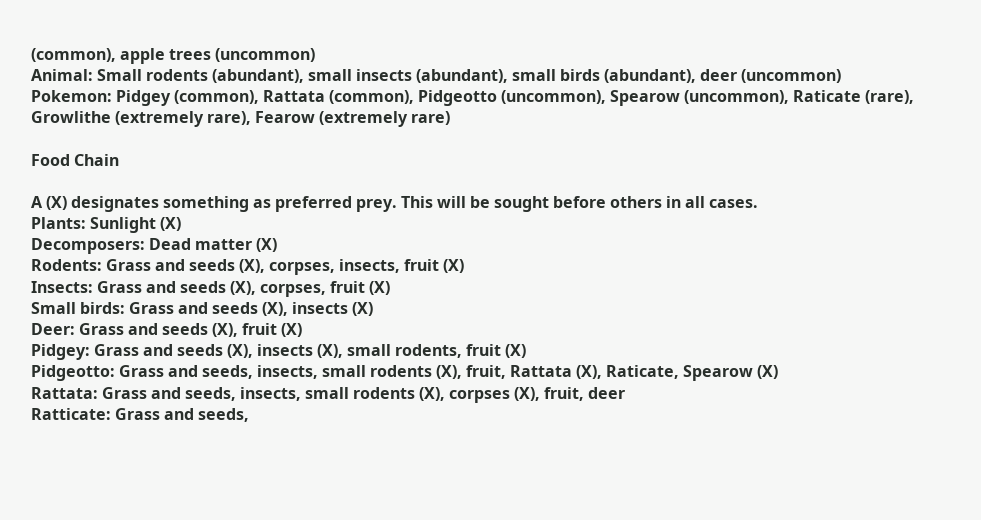(common), apple trees (uncommon)
Animal: Small rodents (abundant), small insects (abundant), small birds (abundant), deer (uncommon)
Pokemon: Pidgey (common), Rattata (common), Pidgeotto (uncommon), Spearow (uncommon), Raticate (rare), Growlithe (extremely rare), Fearow (extremely rare)

Food Chain

A (X) designates something as preferred prey. This will be sought before others in all cases.
Plants: Sunlight (X)
Decomposers: Dead matter (X)
Rodents: Grass and seeds (X), corpses, insects, fruit (X)
Insects: Grass and seeds (X), corpses, fruit (X)
Small birds: Grass and seeds (X), insects (X)
Deer: Grass and seeds (X), fruit (X)
Pidgey: Grass and seeds (X), insects (X), small rodents, fruit (X)
Pidgeotto: Grass and seeds, insects, small rodents (X), fruit, Rattata (X), Raticate, Spearow (X)
Rattata: Grass and seeds, insects, small rodents (X), corpses (X), fruit, deer
Ratticate: Grass and seeds,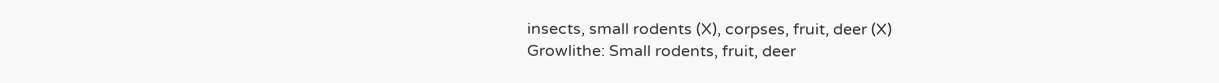insects, small rodents (X), corpses, fruit, deer (X)
Growlithe: Small rodents, fruit, deer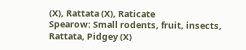(X), Rattata (X), Raticate
Spearow: Small rodents, fruit, insects, Rattata, Pidgey (X)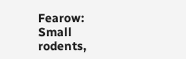Fearow: Small rodents,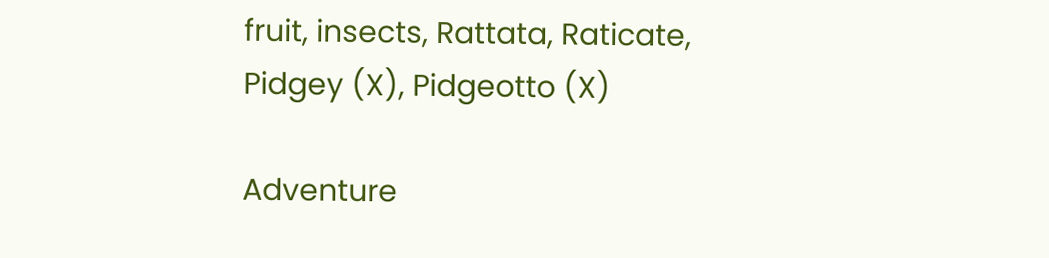fruit, insects, Rattata, Raticate, Pidgey (X), Pidgeotto (X)

Adventure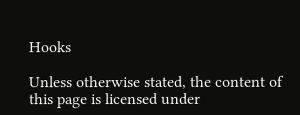Hooks

Unless otherwise stated, the content of this page is licensed under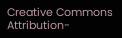Creative Commons Attribution-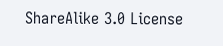ShareAlike 3.0 License